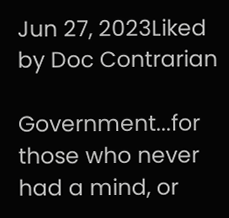Jun 27, 2023Liked by Doc Contrarian

Government...for those who never had a mind, or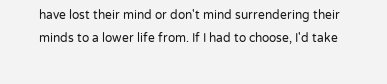have lost their mind or don't mind surrendering their minds to a lower life from. If I had to choose, I'd take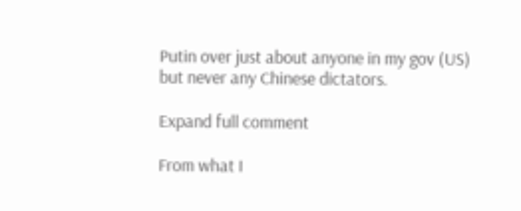Putin over just about anyone in my gov (US) but never any Chinese dictators.

Expand full comment

From what I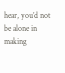hear, you’d not be alone in making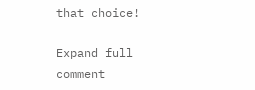that choice!

Expand full comment